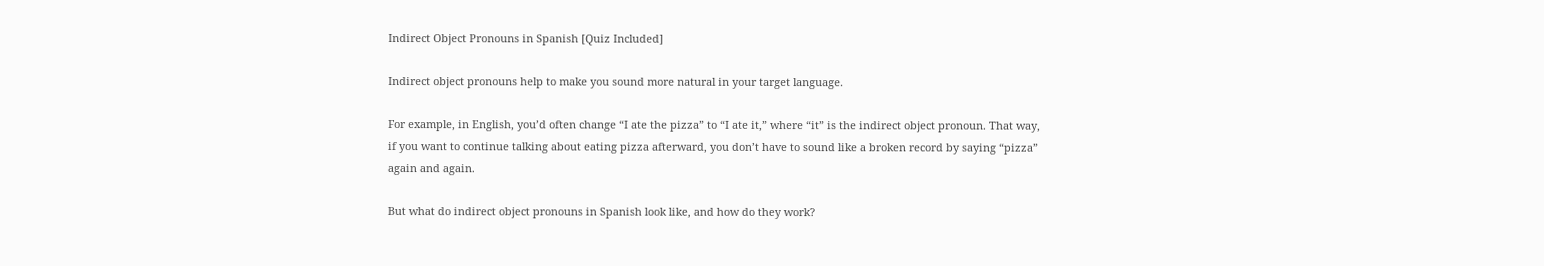Indirect Object Pronouns in Spanish [Quiz Included]

Indirect object pronouns help to make you sound more natural in your target language.

For example, in English, you’d often change “I ate the pizza” to “I ate it,” where “it” is the indirect object pronoun. That way, if you want to continue talking about eating pizza afterward, you don’t have to sound like a broken record by saying “pizza” again and again.

But what do indirect object pronouns in Spanish look like, and how do they work?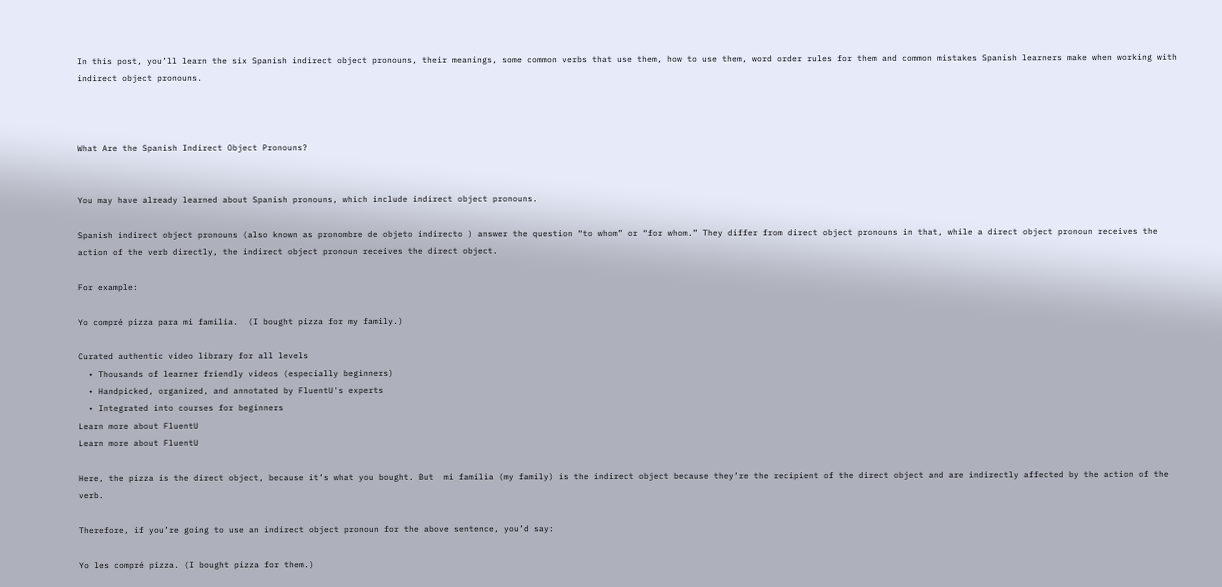In this post, you’ll learn the six Spanish indirect object pronouns, their meanings, some common verbs that use them, how to use them, word order rules for them and common mistakes Spanish learners make when working with indirect object pronouns.



What Are the Spanish Indirect Object Pronouns?


You may have already learned about Spanish pronouns, which include indirect object pronouns.

Spanish indirect object pronouns (also known as pronombre de objeto indirecto ) answer the question “to whom” or “for whom.” They differ from direct object pronouns in that, while a direct object pronoun receives the action of the verb directly, the indirect object pronoun receives the direct object.

For example:

Yo compré pizza para mi familia.  (I bought pizza for my family.)

Curated authentic video library for all levels
  • Thousands of learner friendly videos (especially beginners)
  • Handpicked, organized, and annotated by FluentU's experts
  • Integrated into courses for beginners
Learn more about FluentU
Learn more about FluentU

Here, the pizza is the direct object, because it’s what you bought. But  mi familia (my family) is the indirect object because they’re the recipient of the direct object and are indirectly affected by the action of the verb.

Therefore, if you’re going to use an indirect object pronoun for the above sentence, you’d say:

Yo les compré pizza. (I bought pizza for them.)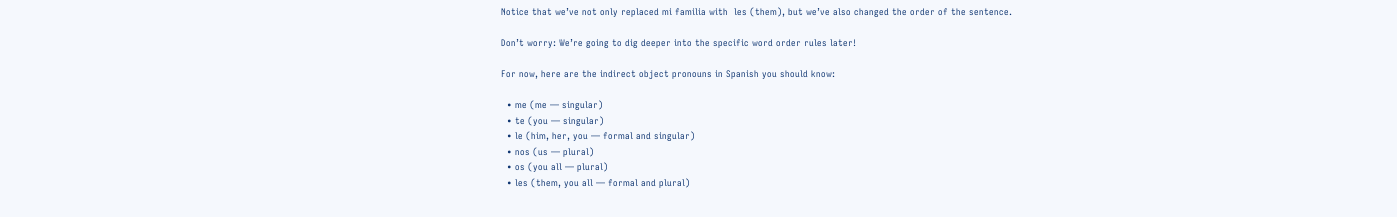Notice that we’ve not only replaced mi familia with  les (them), but we’ve also changed the order of the sentence.

Don’t worry: We’re going to dig deeper into the specific word order rules later!

For now, here are the indirect object pronouns in Spanish you should know:

  • me (me — singular)
  • te (you — singular)
  • le (him, her, you — formal and singular)
  • nos (us — plural)
  • os (you all — plural)
  • les (them, you all — formal and plural)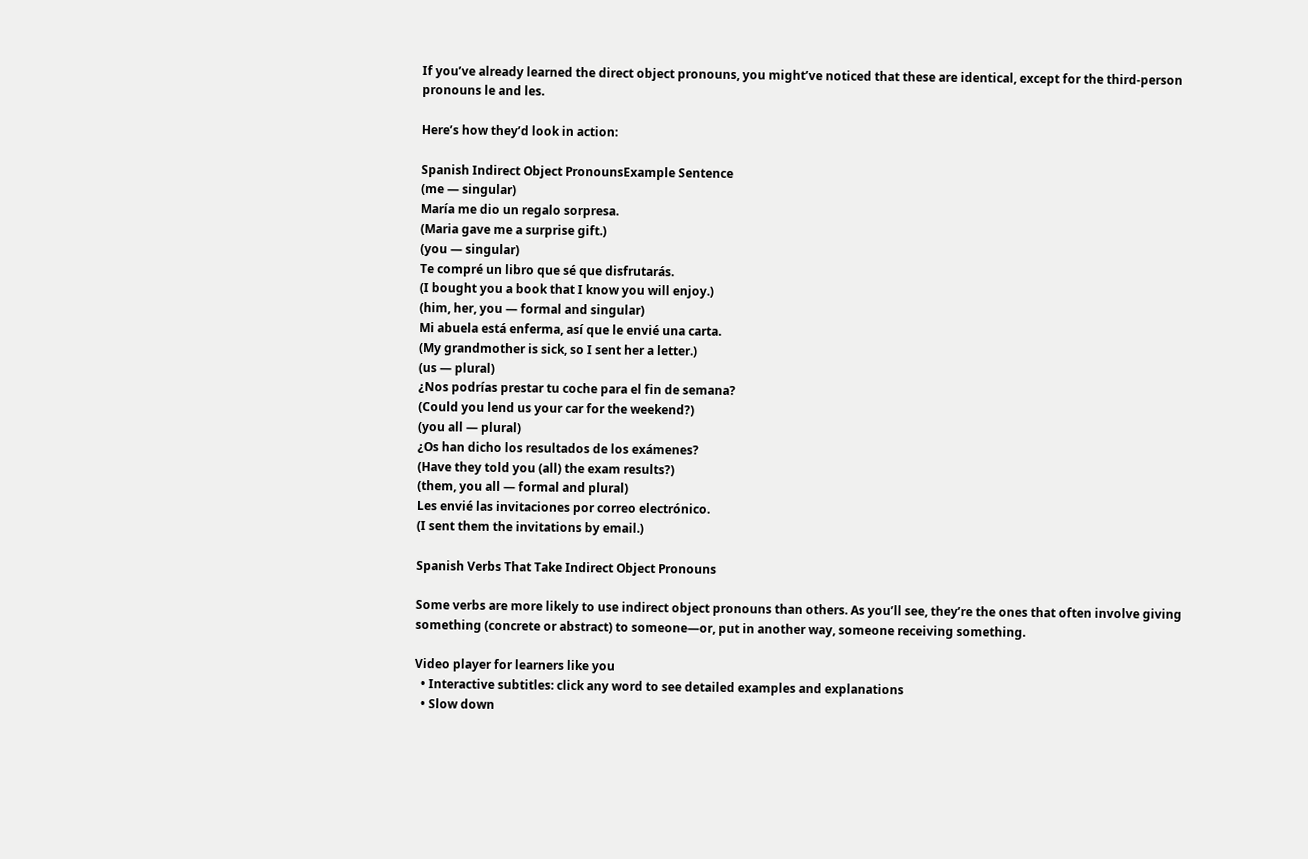If you’ve already learned the direct object pronouns, you might’ve noticed that these are identical, except for the third-person pronouns le and les.

Here’s how they’d look in action:

Spanish Indirect Object PronounsExample Sentence
(me — singular)
María me dio un regalo sorpresa.
(Maria gave me a surprise gift.)
(you — singular)
Te compré un libro que sé que disfrutarás.
(I bought you a book that I know you will enjoy.)
(him, her, you — formal and singular)
Mi abuela está enferma, así que le envié una carta.
(My grandmother is sick, so I sent her a letter.)
(us — plural)
¿Nos podrías prestar tu coche para el fin de semana?
(Could you lend us your car for the weekend?)
(you all — plural)
¿Os han dicho los resultados de los exámenes?
(Have they told you (all) the exam results?)
(them, you all — formal and plural)
Les envié las invitaciones por correo electrónico.
(I sent them the invitations by email.)

Spanish Verbs That Take Indirect Object Pronouns

Some verbs are more likely to use indirect object pronouns than others. As you’ll see, they’re the ones that often involve giving something (concrete or abstract) to someone—or, put in another way, someone receiving something.

Video player for learners like you
  • Interactive subtitles: click any word to see detailed examples and explanations
  • Slow down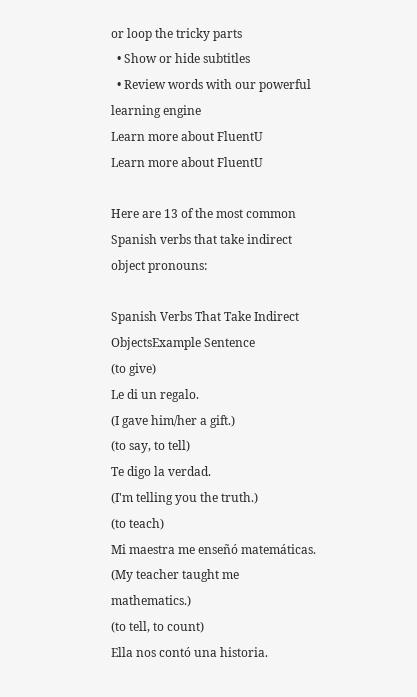or loop the tricky parts
  • Show or hide subtitles
  • Review words with our powerful learning engine
Learn more about FluentU
Learn more about FluentU

Here are 13 of the most common Spanish verbs that take indirect object pronouns:

Spanish Verbs That Take Indirect ObjectsExample Sentence
(to give)
Le di un regalo.
(I gave him/her a gift.)
(to say, to tell)
Te digo la verdad.
(I'm telling you the truth.)
(to teach)
Mi maestra me enseñó matemáticas.
(My teacher taught me mathematics.)
(to tell, to count)
Ella nos contó una historia.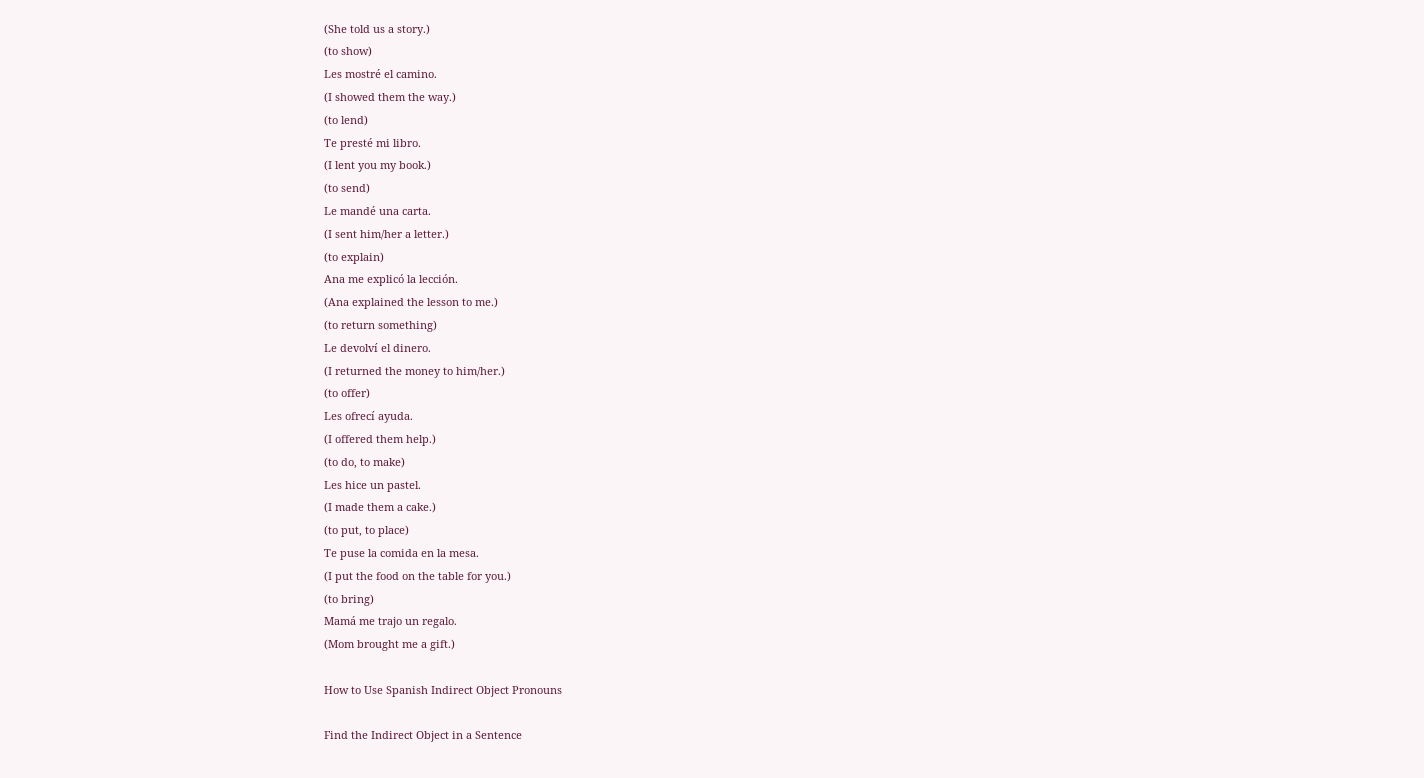(She told us a story.)
(to show)
Les mostré el camino.
(I showed them the way.)
(to lend)
Te presté mi libro.
(I lent you my book.)
(to send)
Le mandé una carta.
(I sent him/her a letter.)
(to explain)
Ana me explicó la lección.
(Ana explained the lesson to me.)
(to return something)
Le devolví el dinero.
(I returned the money to him/her.)
(to offer)
Les ofrecí ayuda.
(I offered them help.)
(to do, to make)
Les hice un pastel.
(I made them a cake.)
(to put, to place)
Te puse la comida en la mesa.
(I put the food on the table for you.)
(to bring)
Mamá me trajo un regalo.
(Mom brought me a gift.)

How to Use Spanish Indirect Object Pronouns

Find the Indirect Object in a Sentence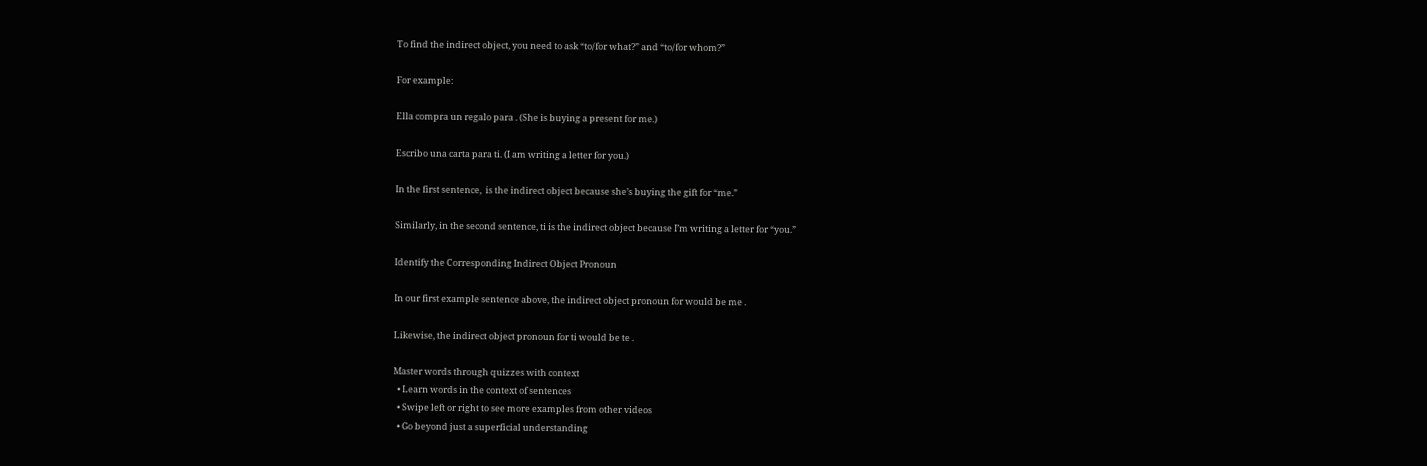To find the indirect object, you need to ask “to/for what?” and “to/for whom?”

For example:

Ella compra un regalo para . (She is buying a present for me.)

Escribo una carta para ti. (I am writing a letter for you.)

In the first sentence,  is the indirect object because she’s buying the gift for “me.”

Similarly, in the second sentence, ti is the indirect object because I’m writing a letter for “you.”

Identify the Corresponding Indirect Object Pronoun

In our first example sentence above, the indirect object pronoun for would be me .

Likewise, the indirect object pronoun for ti would be te .

Master words through quizzes with context
  • Learn words in the context of sentences
  • Swipe left or right to see more examples from other videos
  • Go beyond just a superficial understanding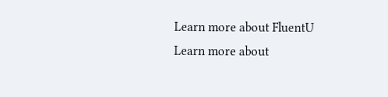Learn more about FluentU
Learn more about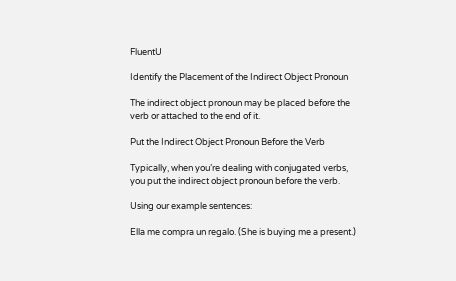FluentU

Identify the Placement of the Indirect Object Pronoun

The indirect object pronoun may be placed before the verb or attached to the end of it.

Put the Indirect Object Pronoun Before the Verb

Typically, when you’re dealing with conjugated verbs, you put the indirect object pronoun before the verb.

Using our example sentences:

Ella me compra un regalo. (She is buying me a present.)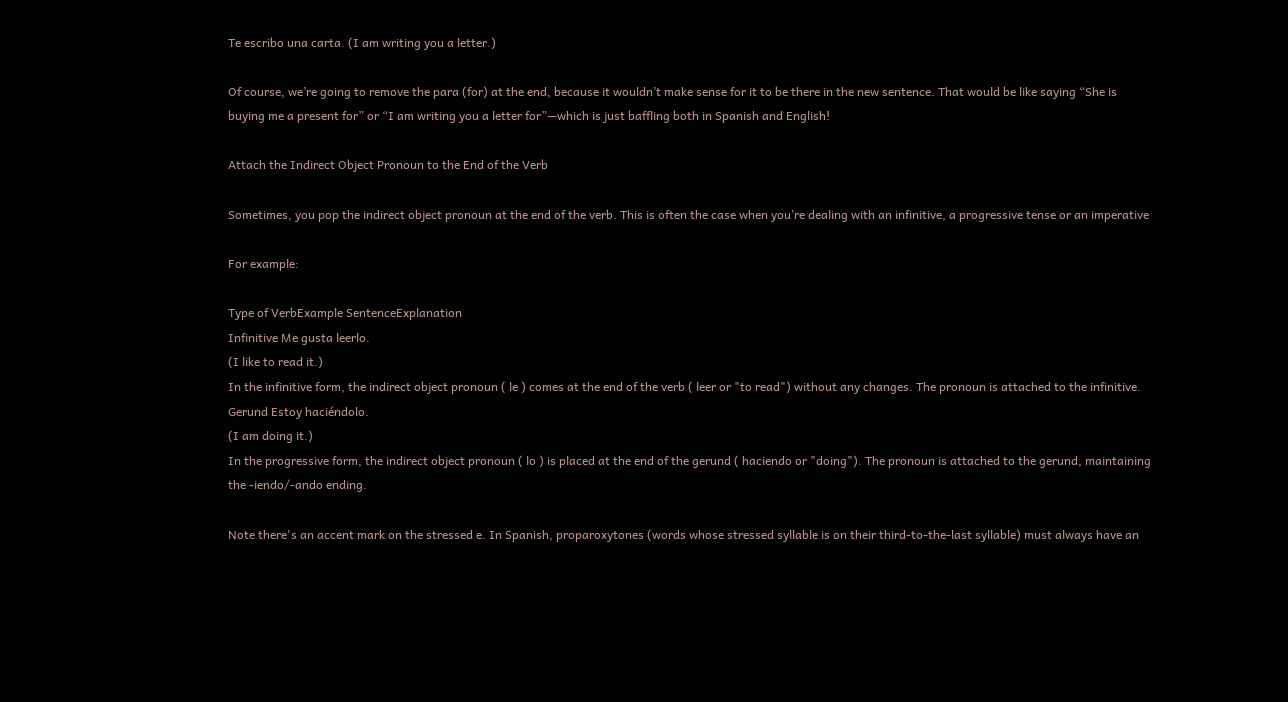Te escribo una carta. (I am writing you a letter.)

Of course, we’re going to remove the para (for) at the end, because it wouldn’t make sense for it to be there in the new sentence. That would be like saying “She is buying me a present for” or “I am writing you a letter for”—which is just baffling both in Spanish and English!

Attach the Indirect Object Pronoun to the End of the Verb

Sometimes, you pop the indirect object pronoun at the end of the verb. This is often the case when you’re dealing with an infinitive, a progressive tense or an imperative

For example:

Type of VerbExample SentenceExplanation
Infinitive Me gusta leerlo.
(I like to read it.)
In the infinitive form, the indirect object pronoun ( le ) comes at the end of the verb ( leer or "to read") without any changes. The pronoun is attached to the infinitive.
Gerund Estoy haciéndolo.
(I am doing it.)
In the progressive form, the indirect object pronoun ( lo ) is placed at the end of the gerund ( haciendo or "doing"). The pronoun is attached to the gerund, maintaining the -iendo/-ando ending.

Note there's an accent mark on the stressed e. In Spanish, proparoxytones (words whose stressed syllable is on their third-to-the-last syllable) must always have an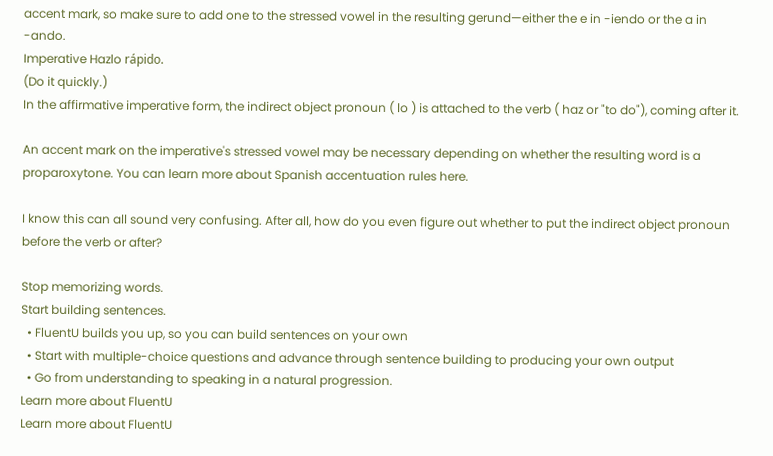accent mark, so make sure to add one to the stressed vowel in the resulting gerund—either the e in -iendo or the a in -ando.
Imperative Hazlo rápido.
(Do it quickly.)
In the affirmative imperative form, the indirect object pronoun ( lo ) is attached to the verb ( haz or "to do"), coming after it.

An accent mark on the imperative's stressed vowel may be necessary depending on whether the resulting word is a proparoxytone. You can learn more about Spanish accentuation rules here.

I know this can all sound very confusing. After all, how do you even figure out whether to put the indirect object pronoun before the verb or after?

Stop memorizing words.
Start building sentences.
  • FluentU builds you up, so you can build sentences on your own
  • Start with multiple-choice questions and advance through sentence building to producing your own output
  • Go from understanding to speaking in a natural progression.
Learn more about FluentU
Learn more about FluentU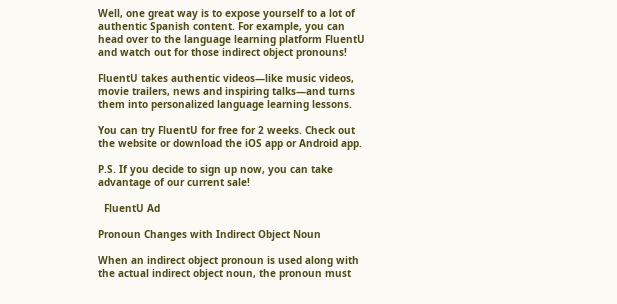Well, one great way is to expose yourself to a lot of authentic Spanish content. For example, you can head over to the language learning platform FluentU and watch out for those indirect object pronouns!

FluentU takes authentic videos—like music videos, movie trailers, news and inspiring talks—and turns them into personalized language learning lessons.

You can try FluentU for free for 2 weeks. Check out the website or download the iOS app or Android app.

P.S. If you decide to sign up now, you can take advantage of our current sale!

  FluentU Ad

Pronoun Changes with Indirect Object Noun

When an indirect object pronoun is used along with the actual indirect object noun, the pronoun must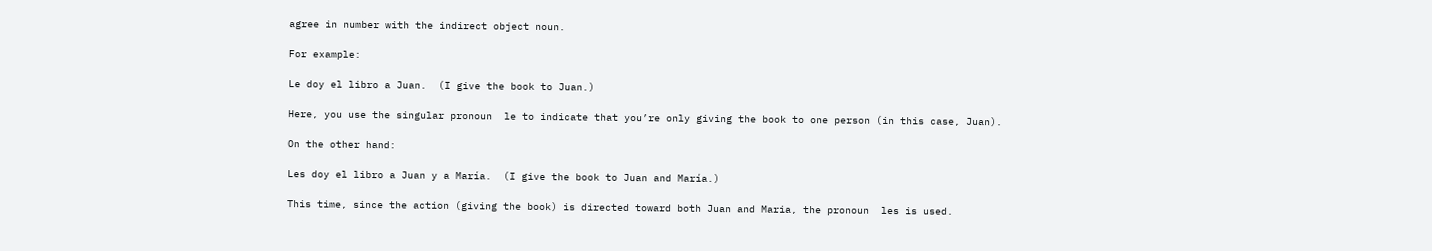agree in number with the indirect object noun.

For example:

Le doy el libro a Juan.  (I give the book to Juan.)

Here, you use the singular pronoun  le to indicate that you’re only giving the book to one person (in this case, Juan).

On the other hand:

Les doy el libro a Juan y a María.  (I give the book to Juan and María.)

This time, since the action (giving the book) is directed toward both Juan and Maria, the pronoun  les is used.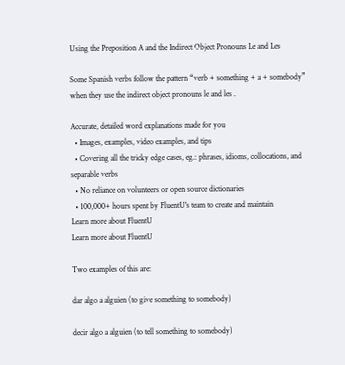Using the Preposition A and the Indirect Object Pronouns Le and Les

Some Spanish verbs follow the pattern “verb + something + a + somebody” when they use the indirect object pronouns le and les .

Accurate, detailed word explanations made for you
  • Images, examples, video examples, and tips
  • Covering all the tricky edge cases, eg.: phrases, idioms, collocations, and separable verbs
  • No reliance on volunteers or open source dictionaries
  • 100,000+ hours spent by FluentU's team to create and maintain
Learn more about FluentU
Learn more about FluentU

Two examples of this are:

dar algo a alguien (to give something to somebody)

decir algo a alguien (to tell something to somebody)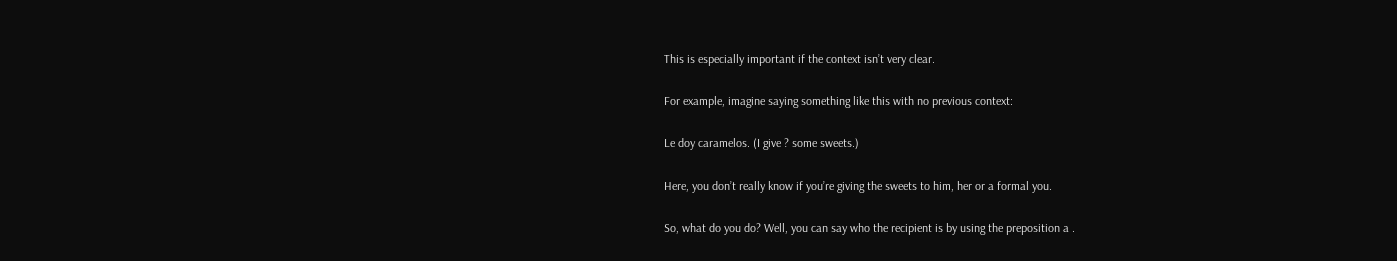This is especially important if the context isn’t very clear.

For example, imagine saying something like this with no previous context:

Le doy caramelos. (I give ? some sweets.)

Here, you don’t really know if you’re giving the sweets to him, her or a formal you.

So, what do you do? Well, you can say who the recipient is by using the preposition a .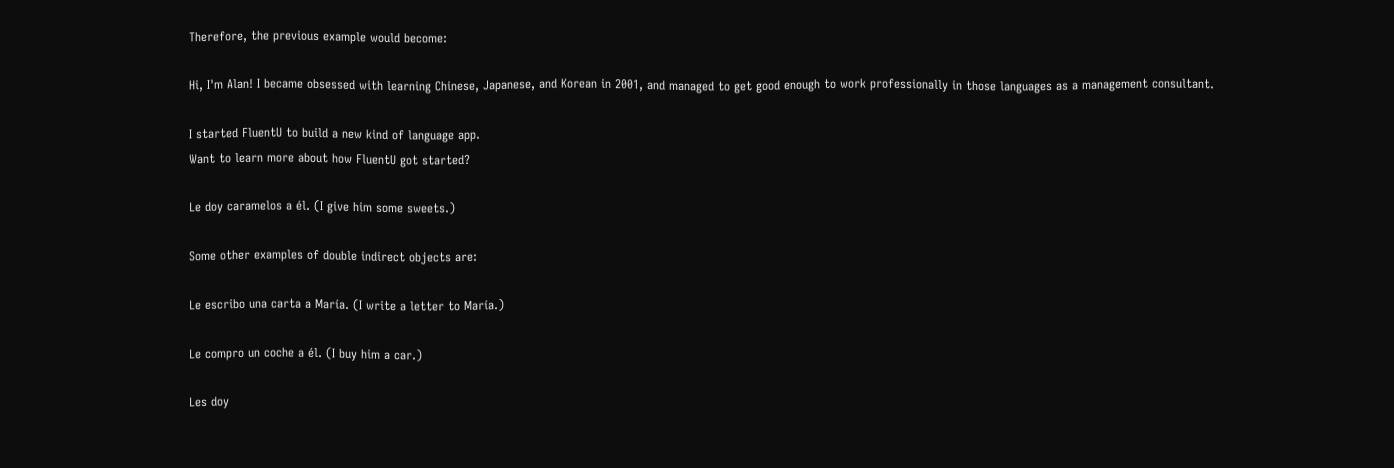Therefore, the previous example would become:

Hi, I'm Alan! I became obsessed with learning Chinese, Japanese, and Korean in 2001, and managed to get good enough to work professionally in those languages as a management consultant.

I started FluentU to build a new kind of language app.
Want to learn more about how FluentU got started?

Le doy caramelos a él. (I give him some sweets.)

Some other examples of double indirect objects are:

Le escribo una carta a María. (I write a letter to María.)

Le compro un coche a él. (I buy him a car.)

Les doy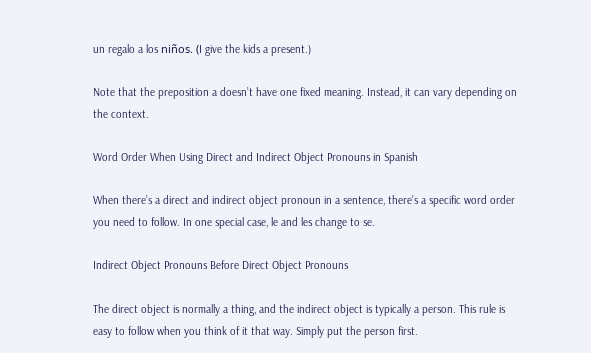un regalo a los niños. (I give the kids a present.)

Note that the preposition a doesn’t have one fixed meaning. Instead, it can vary depending on the context.

Word Order When Using Direct and Indirect Object Pronouns in Spanish

When there’s a direct and indirect object pronoun in a sentence, there’s a specific word order you need to follow. In one special case, le and les change to se.

Indirect Object Pronouns Before Direct Object Pronouns

The direct object is normally a thing, and the indirect object is typically a person. This rule is easy to follow when you think of it that way. Simply put the person first.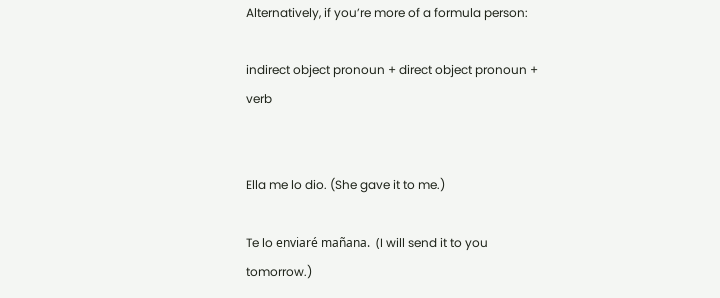Alternatively, if you’re more of a formula person:

indirect object pronoun + direct object pronoun + verb


Ella me lo dio. (She gave it to me.)

Te lo enviaré mañana.  (I will send it to you tomorrow.)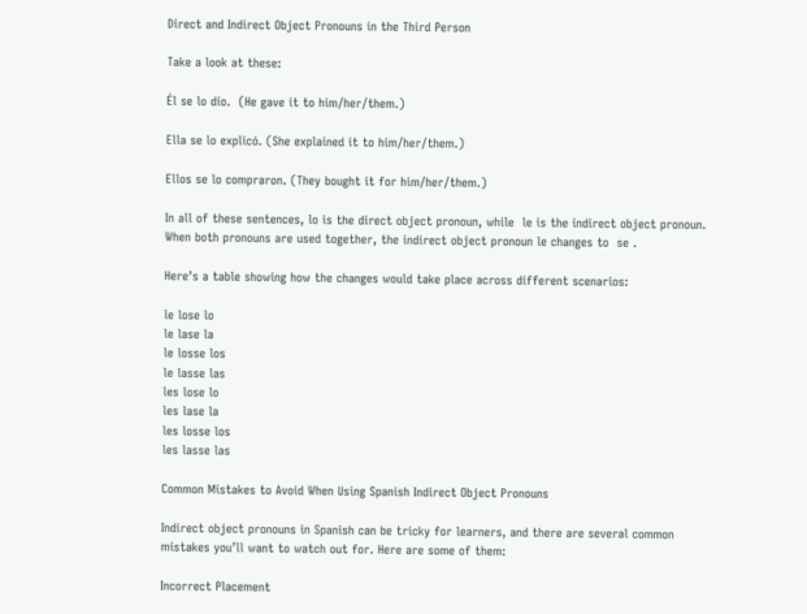Direct and Indirect Object Pronouns in the Third Person

Take a look at these:

Él se lo dio.  (He gave it to him/her/them.)

Ella se lo explicó. (She explained it to him/her/them.)

Ellos se lo compraron. (They bought it for him/her/them.)

In all of these sentences, lo is the direct object pronoun, while  le is the indirect object pronoun. When both pronouns are used together, the indirect object pronoun le changes to  se .

Here’s a table showing how the changes would take place across different scenarios:

le lose lo
le lase la
le losse los
le lasse las
les lose lo
les lase la
les losse los
les lasse las

Common Mistakes to Avoid When Using Spanish Indirect Object Pronouns

Indirect object pronouns in Spanish can be tricky for learners, and there are several common mistakes you’ll want to watch out for. Here are some of them:

Incorrect Placement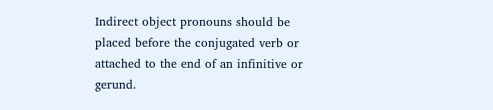Indirect object pronouns should be placed before the conjugated verb or attached to the end of an infinitive or gerund.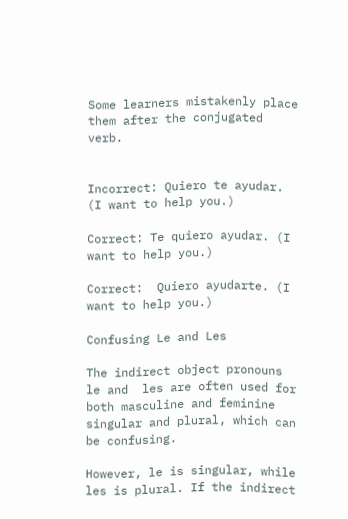Some learners mistakenly place them after the conjugated verb.


Incorrect: Quiero te ayudar. (I want to help you.)

Correct: Te quiero ayudar. (I want to help you.)

Correct:  Quiero ayudarte. (I want to help you.)

Confusing Le and Les

The indirect object pronouns  le and  les are often used for both masculine and feminine singular and plural, which can be confusing.

However, le is singular, while les is plural. If the indirect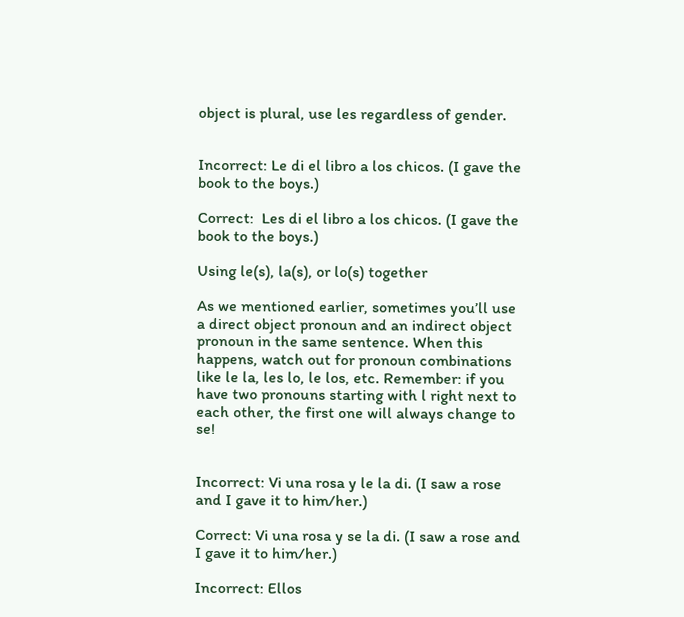object is plural, use les regardless of gender.


Incorrect: Le di el libro a los chicos. (I gave the book to the boys.)

Correct:  Les di el libro a los chicos. (I gave the book to the boys.)

Using le(s), la(s), or lo(s) together

As we mentioned earlier, sometimes you’ll use a direct object pronoun and an indirect object pronoun in the same sentence. When this happens, watch out for pronoun combinations like le la, les lo, le los, etc. Remember: if you have two pronouns starting with l right next to each other, the first one will always change to se!


Incorrect: Vi una rosa y le la di. (I saw a rose and I gave it to him/her.)

Correct: Vi una rosa y se la di. (I saw a rose and I gave it to him/her.)

Incorrect: Ellos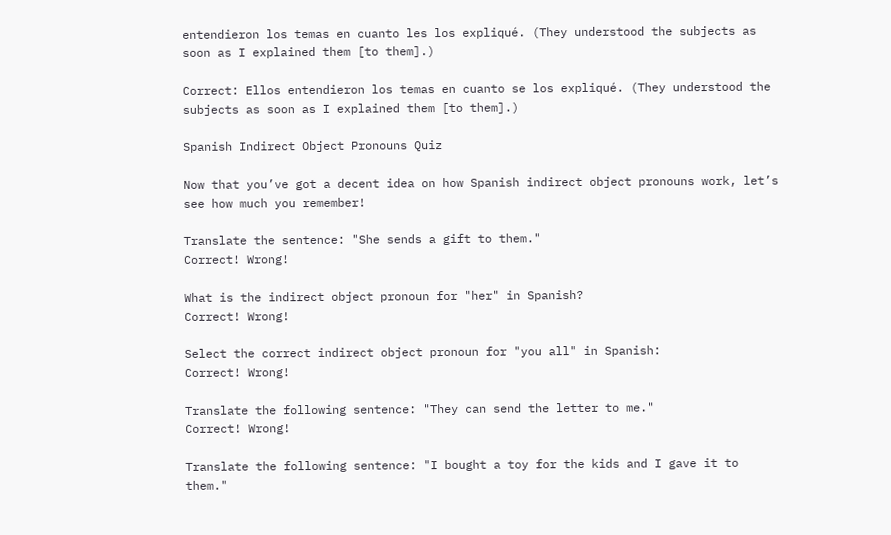entendieron los temas en cuanto les los expliqué. (They understood the subjects as soon as I explained them [to them].)

Correct: Ellos entendieron los temas en cuanto se los expliqué. (They understood the subjects as soon as I explained them [to them].)

Spanish Indirect Object Pronouns Quiz

Now that you’ve got a decent idea on how Spanish indirect object pronouns work, let’s see how much you remember!

Translate the sentence: "She sends a gift to them."
Correct! Wrong!

What is the indirect object pronoun for "her" in Spanish?
Correct! Wrong!

Select the correct indirect object pronoun for "you all" in Spanish:
Correct! Wrong!

Translate the following sentence: "They can send the letter to me."
Correct! Wrong!

Translate the following sentence: "I bought a toy for the kids and I gave it to them."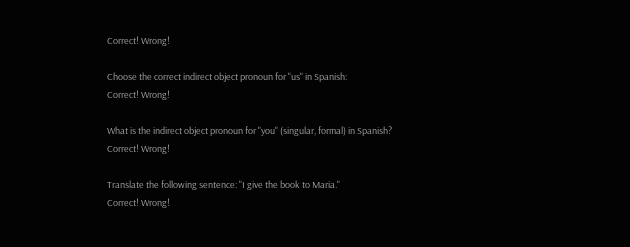Correct! Wrong!

Choose the correct indirect object pronoun for "us" in Spanish:
Correct! Wrong!

What is the indirect object pronoun for "you" (singular, formal) in Spanish?
Correct! Wrong!

Translate the following sentence: "I give the book to Maria."
Correct! Wrong!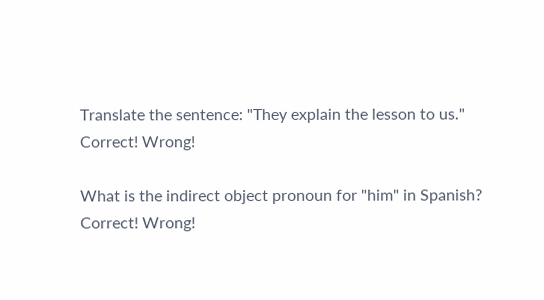Translate the sentence: "They explain the lesson to us."
Correct! Wrong!

What is the indirect object pronoun for "him" in Spanish?
Correct! Wrong!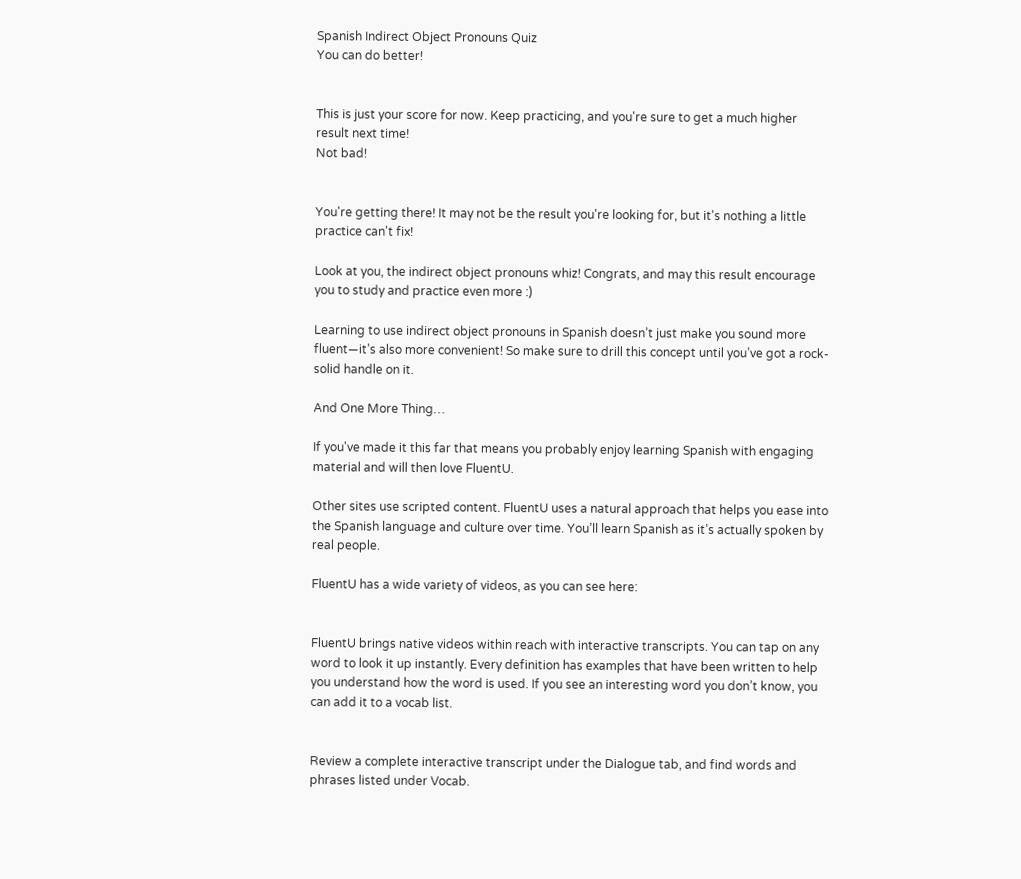Spanish Indirect Object Pronouns Quiz
You can do better!


This is just your score for now. Keep practicing, and you're sure to get a much higher result next time!
Not bad!


You're getting there! It may not be the result you're looking for, but it's nothing a little practice can't fix!

Look at you, the indirect object pronouns whiz! Congrats, and may this result encourage you to study and practice even more :)

Learning to use indirect object pronouns in Spanish doesn’t just make you sound more fluent—it’s also more convenient! So make sure to drill this concept until you’ve got a rock-solid handle on it.

And One More Thing…

If you've made it this far that means you probably enjoy learning Spanish with engaging material and will then love FluentU.

Other sites use scripted content. FluentU uses a natural approach that helps you ease into the Spanish language and culture over time. You’ll learn Spanish as it’s actually spoken by real people.

FluentU has a wide variety of videos, as you can see here:


FluentU brings native videos within reach with interactive transcripts. You can tap on any word to look it up instantly. Every definition has examples that have been written to help you understand how the word is used. If you see an interesting word you don’t know, you can add it to a vocab list.


Review a complete interactive transcript under the Dialogue tab, and find words and phrases listed under Vocab.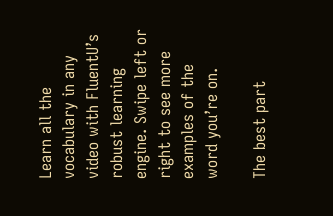Learn all the vocabulary in any video with FluentU’s robust learning engine. Swipe left or right to see more examples of the word you’re on.

The best part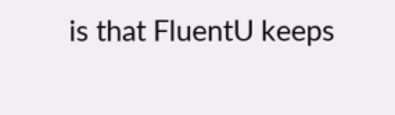is that FluentU keeps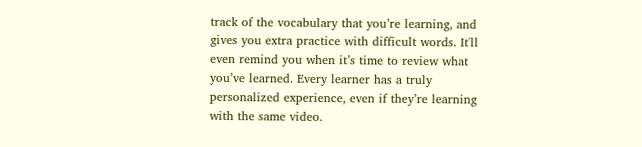track of the vocabulary that you’re learning, and gives you extra practice with difficult words. It'll even remind you when it’s time to review what you’ve learned. Every learner has a truly personalized experience, even if they’re learning with the same video.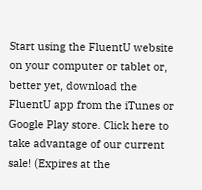Start using the FluentU website on your computer or tablet or, better yet, download the FluentU app from the iTunes or Google Play store. Click here to take advantage of our current sale! (Expires at the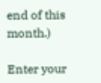end of this month.)

Enter your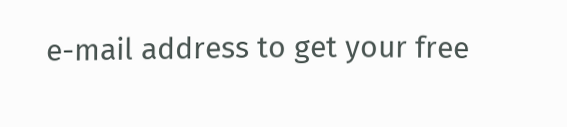e-mail address to get your free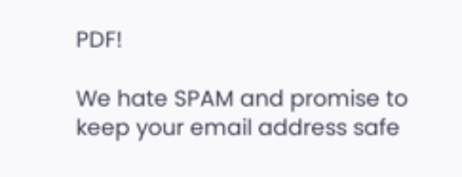PDF!

We hate SPAM and promise to keep your email address safe